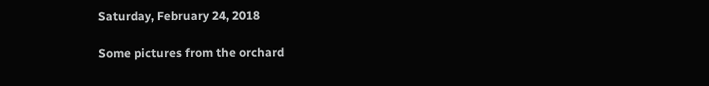Saturday, February 24, 2018

Some pictures from the orchard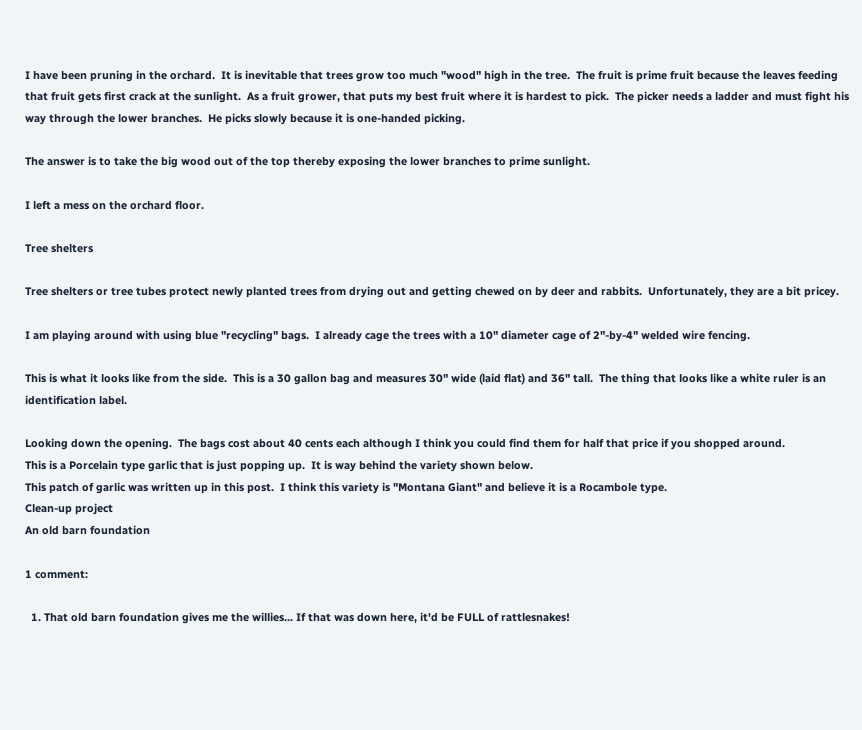I have been pruning in the orchard.  It is inevitable that trees grow too much "wood" high in the tree.  The fruit is prime fruit because the leaves feeding that fruit gets first crack at the sunlight.  As a fruit grower, that puts my best fruit where it is hardest to pick.  The picker needs a ladder and must fight his way through the lower branches.  He picks slowly because it is one-handed picking.

The answer is to take the big wood out of the top thereby exposing the lower branches to prime sunlight.

I left a mess on the orchard floor.

Tree shelters

Tree shelters or tree tubes protect newly planted trees from drying out and getting chewed on by deer and rabbits.  Unfortunately, they are a bit pricey.

I am playing around with using blue "recycling" bags.  I already cage the trees with a 10" diameter cage of 2"-by-4" welded wire fencing.

This is what it looks like from the side.  This is a 30 gallon bag and measures 30" wide (laid flat) and 36" tall.  The thing that looks like a white ruler is an identification label.

Looking down the opening.  The bags cost about 40 cents each although I think you could find them for half that price if you shopped around.
This is a Porcelain type garlic that is just popping up.  It is way behind the variety shown below.
This patch of garlic was written up in this post.  I think this variety is "Montana Giant" and believe it is a Rocambole type.
Clean-up project
An old barn foundation

1 comment:

  1. That old barn foundation gives me the willies... If that was down here, it'd be FULL of rattlesnakes!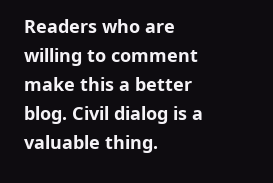Readers who are willing to comment make this a better blog. Civil dialog is a valuable thing.